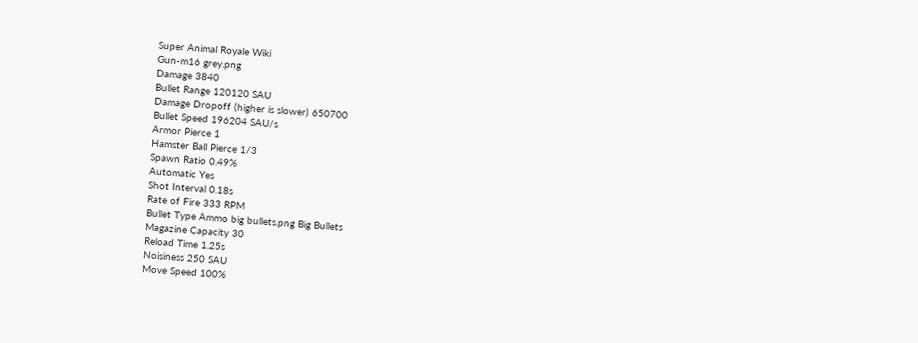Super Animal Royale Wiki
Gun-m16 grey.png
Damage 3840
Bullet Range 120120 SAU
Damage Dropoff (higher is slower) 650700
Bullet Speed 196204 SAU/s
Armor Pierce 1
Hamster Ball Pierce 1/3
Spawn Ratio 0.49%
Automatic Yes
Shot Interval 0.18s
Rate of Fire 333 RPM
Bullet Type Ammo big bullets.png Big Bullets
Magazine Capacity 30
Reload Time 1.25s
Noisiness 250 SAU
Move Speed 100%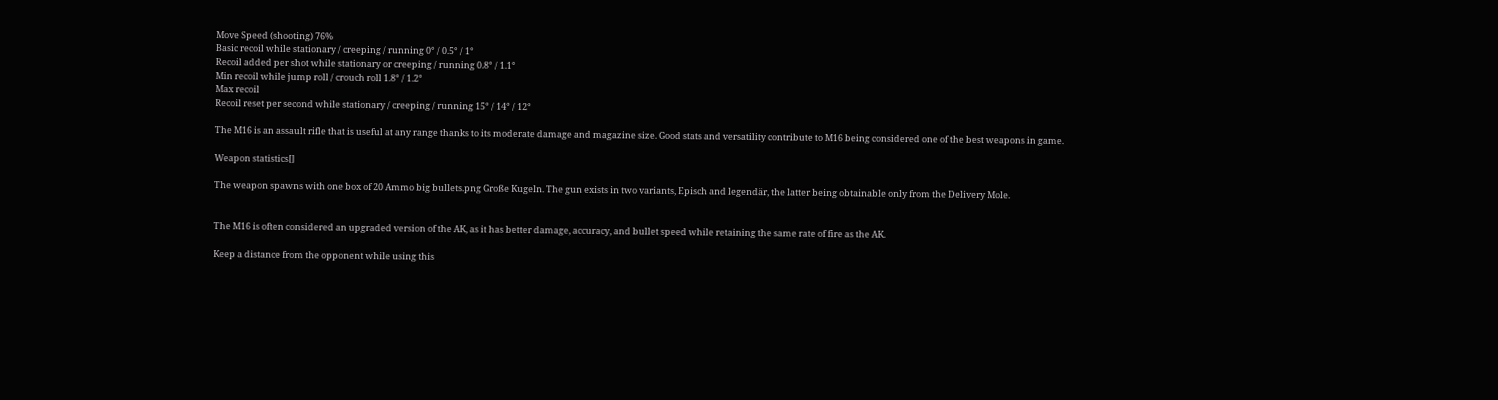Move Speed (shooting) 76%
Basic recoil while stationary / creeping / running 0° / 0.5° / 1°
Recoil added per shot while stationary or creeping / running 0.8° / 1.1°
Min recoil while jump roll / crouch roll 1.8° / 1.2°
Max recoil
Recoil reset per second while stationary / creeping / running 15° / 14° / 12°

The M16 is an assault rifle that is useful at any range thanks to its moderate damage and magazine size. Good stats and versatility contribute to M16 being considered one of the best weapons in game.

Weapon statistics[]

The weapon spawns with one box of 20 Ammo big bullets.png Große Kugeln. The gun exists in two variants, Episch and legendär, the latter being obtainable only from the Delivery Mole.


The M16 is often considered an upgraded version of the AK, as it has better damage, accuracy, and bullet speed while retaining the same rate of fire as the AK.

Keep a distance from the opponent while using this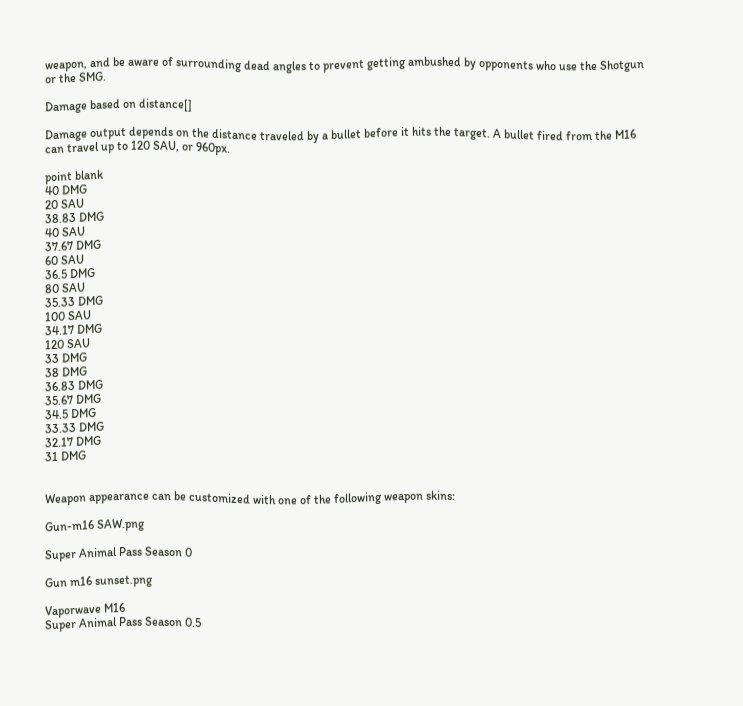weapon, and be aware of surrounding dead angles to prevent getting ambushed by opponents who use the Shotgun or the SMG.

Damage based on distance[]

Damage output depends on the distance traveled by a bullet before it hits the target. A bullet fired from the M16 can travel up to 120 SAU, or 960px.

point blank
40 DMG
20 SAU
38.83 DMG
40 SAU
37.67 DMG
60 SAU
36.5 DMG
80 SAU
35.33 DMG
100 SAU
34.17 DMG
120 SAU
33 DMG
38 DMG
36.83 DMG
35.67 DMG
34.5 DMG
33.33 DMG
32.17 DMG
31 DMG


Weapon appearance can be customized with one of the following weapon skins:

Gun-m16 SAW.png

Super Animal Pass Season 0

Gun m16 sunset.png

Vaporwave M16
Super Animal Pass Season 0.5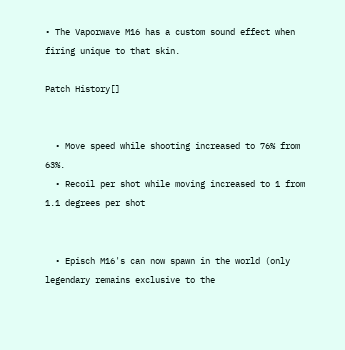• The Vaporwave M16 has a custom sound effect when firing unique to that skin.

Patch History[]


  • Move speed while shooting increased to 76% from 63%.
  • Recoil per shot while moving increased to 1 from 1.1 degrees per shot


  • Episch M16's can now spawn in the world (only legendary remains exclusive to the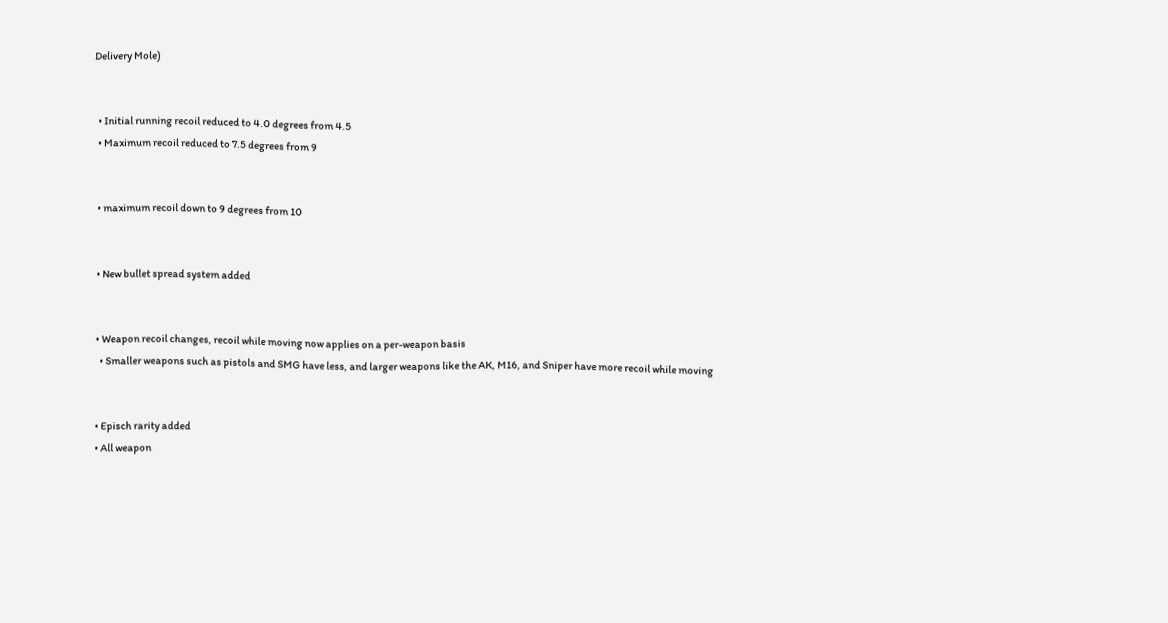Delivery Mole)


  • Initial running recoil reduced to 4.0 degrees from 4.5
  • Maximum recoil reduced to 7.5 degrees from 9


  • maximum recoil down to 9 degrees from 10


  • New bullet spread system added


  • Weapon recoil changes, recoil while moving now applies on a per-weapon basis
    • Smaller weapons such as pistols and SMG have less, and larger weapons like the AK, M16, and Sniper have more recoil while moving


  • Episch rarity added
  • All weapon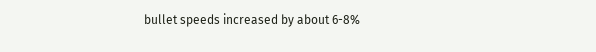bullet speeds increased by about 6-8%